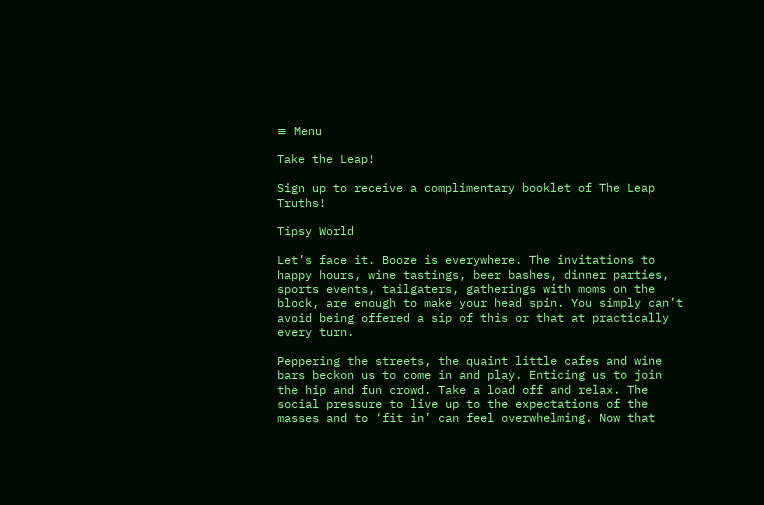≡ Menu

Take the Leap!

Sign up to receive a complimentary booklet of The Leap Truths!

Tipsy World

Let’s face it. Booze is everywhere. The invitations to happy hours, wine tastings, beer bashes, dinner parties, sports events, tailgaters, gatherings with moms on the block, are enough to make your head spin. You simply can’t avoid being offered a sip of this or that at practically every turn.

Peppering the streets, the quaint little cafes and wine bars beckon us to come in and play. Enticing us to join the hip and fun crowd. Take a load off and relax. The social pressure to live up to the expectations of the masses and to ‘fit in’ can feel overwhelming. Now that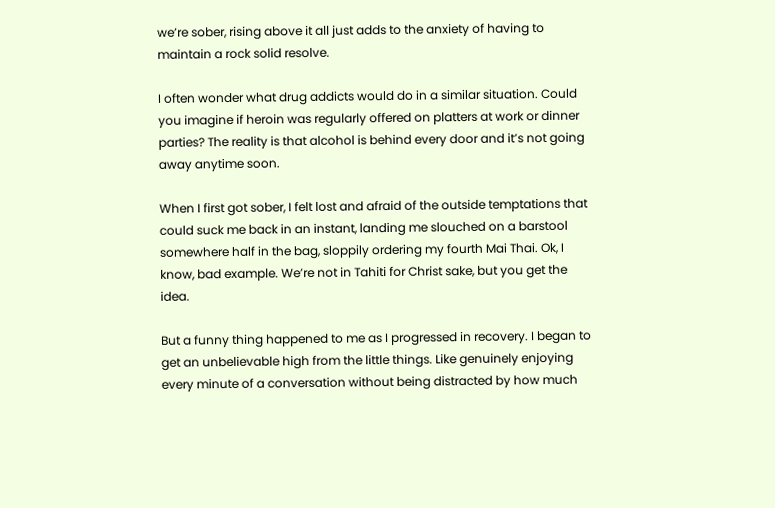we’re sober, rising above it all just adds to the anxiety of having to maintain a rock solid resolve.

I often wonder what drug addicts would do in a similar situation. Could you imagine if heroin was regularly offered on platters at work or dinner parties? The reality is that alcohol is behind every door and it’s not going away anytime soon.

When I first got sober, I felt lost and afraid of the outside temptations that could suck me back in an instant, landing me slouched on a barstool somewhere half in the bag, sloppily ordering my fourth Mai Thai. Ok, I know, bad example. We’re not in Tahiti for Christ sake, but you get the idea.

But a funny thing happened to me as I progressed in recovery. I began to get an unbelievable high from the little things. Like genuinely enjoying every minute of a conversation without being distracted by how much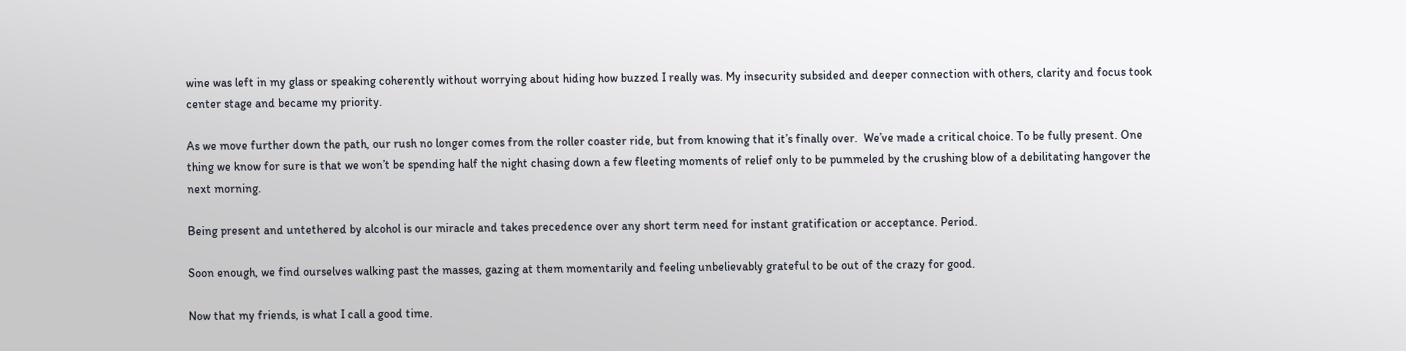wine was left in my glass or speaking coherently without worrying about hiding how buzzed I really was. My insecurity subsided and deeper connection with others, clarity and focus took center stage and became my priority.

As we move further down the path, our rush no longer comes from the roller coaster ride, but from knowing that it’s finally over.  We’ve made a critical choice. To be fully present. One thing we know for sure is that we won’t be spending half the night chasing down a few fleeting moments of relief only to be pummeled by the crushing blow of a debilitating hangover the next morning.

Being present and untethered by alcohol is our miracle and takes precedence over any short term need for instant gratification or acceptance. Period.

Soon enough, we find ourselves walking past the masses, gazing at them momentarily and feeling unbelievably grateful to be out of the crazy for good.

Now that my friends, is what I call a good time.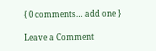{ 0 comments… add one }

Leave a Comment